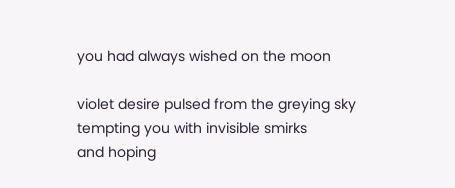you had always wished on the moon

violet desire pulsed from the greying sky
tempting you with invisible smirks
and hoping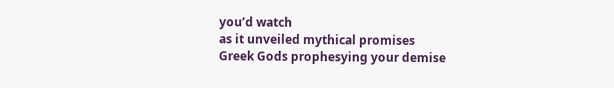you’d watch
as it unveiled mythical promises
Greek Gods prophesying your demise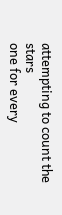attempting to count the stars
one for every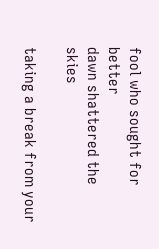fool who sought for better
dawn shattered the skies

taking a break from your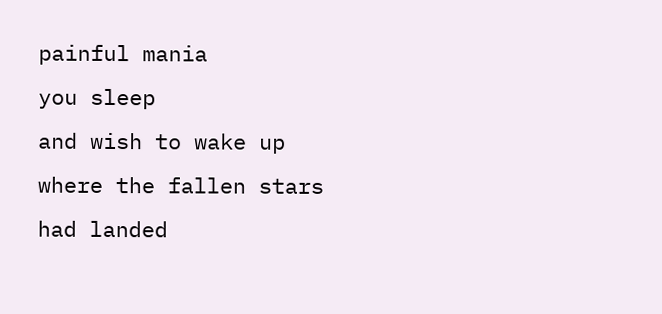painful mania
you sleep
and wish to wake up
where the fallen stars had landed